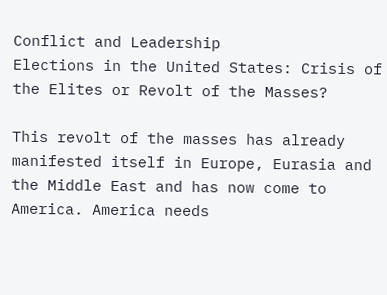Conflict and Leadership
Elections in the United States: Crisis of the Elites or Revolt of the Masses?

This revolt of the masses has already manifested itself in Europe, Eurasia and the Middle East and has now come to America. America needs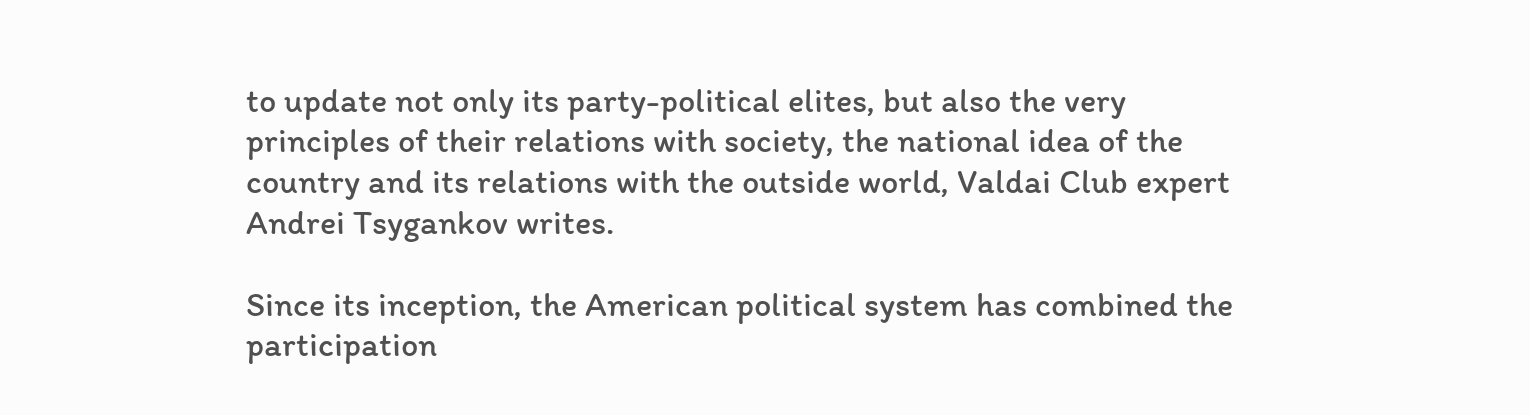to update not only its party-political elites, but also the very principles of their relations with society, the national idea of the country and its relations with the outside world, Valdai Club expert Andrei Tsygankov writes.

Since its inception, the American political system has combined the participation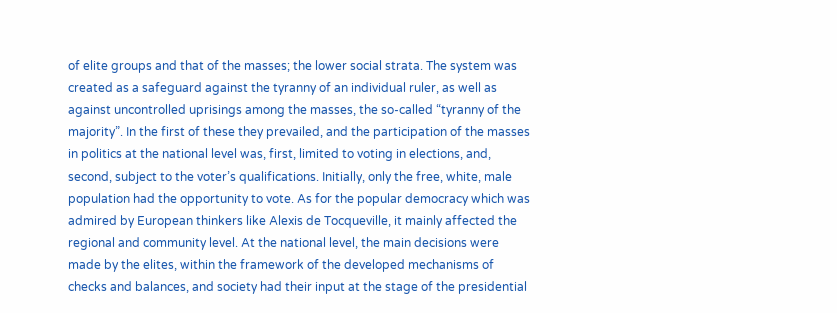of elite groups and that of the masses; the lower social strata. The system was created as a safeguard against the tyranny of an individual ruler, as well as against uncontrolled uprisings among the masses, the so-called “tyranny of the majority”. In the first of these they prevailed, and the participation of the masses in politics at the national level was, first, limited to voting in elections, and, second, subject to the voter’s qualifications. Initially, only the free, white, male population had the opportunity to vote. As for the popular democracy which was admired by European thinkers like Alexis de Tocqueville, it mainly affected the regional and community level. At the national level, the main decisions were made by the elites, within the framework of the developed mechanisms of checks and balances, and society had their input at the stage of the presidential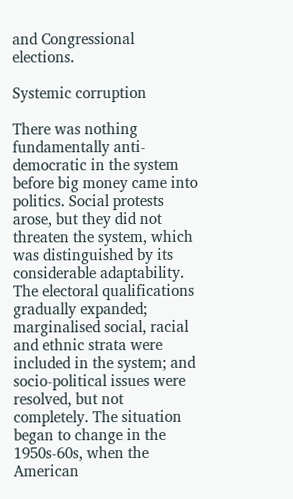and Congressional elections.

Systemic corruption

There was nothing fundamentally anti-democratic in the system before big money came into politics. Social protests arose, but they did not threaten the system, which was distinguished by its considerable adaptability. The electoral qualifications gradually expanded; marginalised social, racial and ethnic strata were included in the system; and socio-political issues were resolved, but not completely. The situation began to change in the 1950s-60s, when the American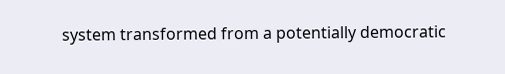system transformed from a potentially democratic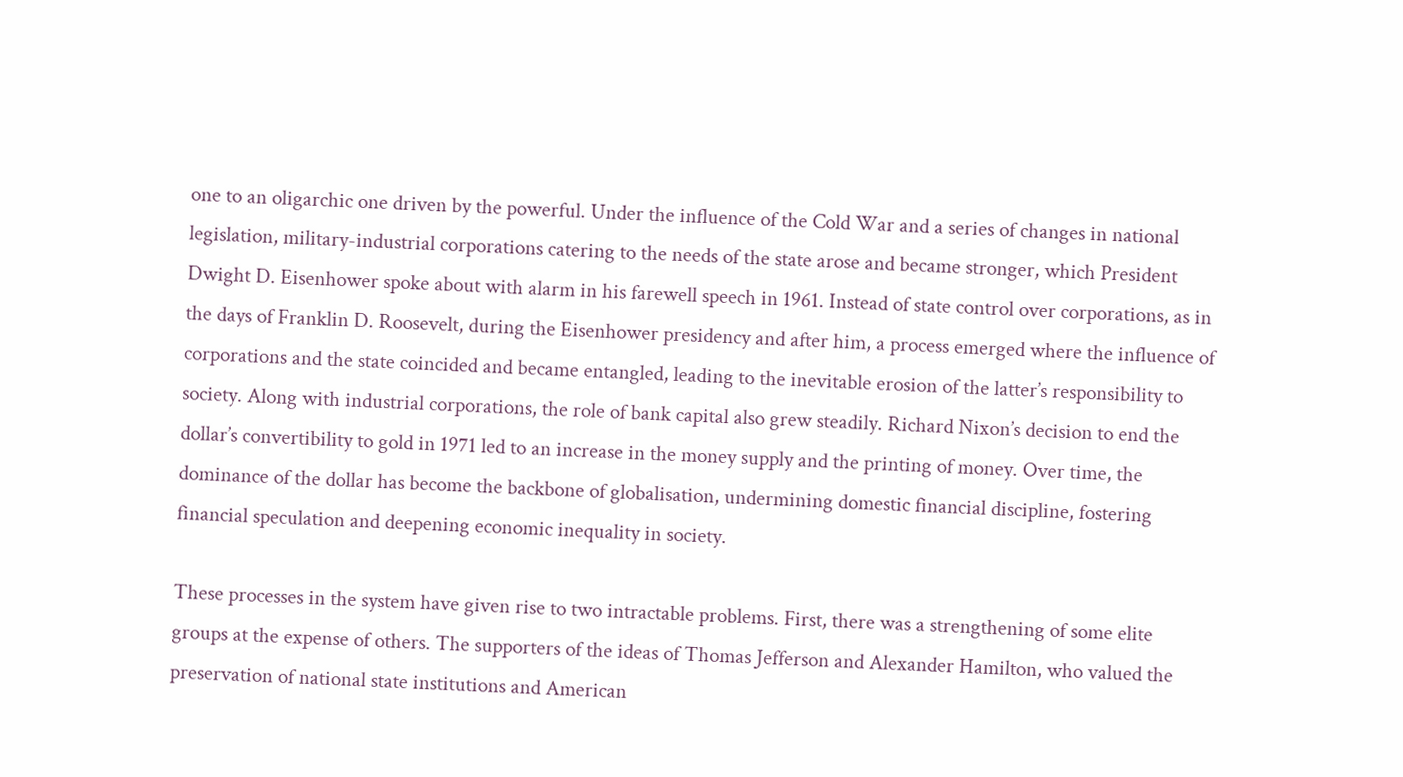one to an oligarchic one driven by the powerful. Under the influence of the Cold War and a series of changes in national legislation, military-industrial corporations catering to the needs of the state arose and became stronger, which President Dwight D. Eisenhower spoke about with alarm in his farewell speech in 1961. Instead of state control over corporations, as in the days of Franklin D. Roosevelt, during the Eisenhower presidency and after him, a process emerged where the influence of corporations and the state coincided and became entangled, leading to the inevitable erosion of the latter’s responsibility to society. Along with industrial corporations, the role of bank capital also grew steadily. Richard Nixon’s decision to end the dollar’s convertibility to gold in 1971 led to an increase in the money supply and the printing of money. Over time, the dominance of the dollar has become the backbone of globalisation, undermining domestic financial discipline, fostering financial speculation and deepening economic inequality in society.

These processes in the system have given rise to two intractable problems. First, there was a strengthening of some elite groups at the expense of others. The supporters of the ideas of Thomas Jefferson and Alexander Hamilton, who valued the preservation of national state institutions and American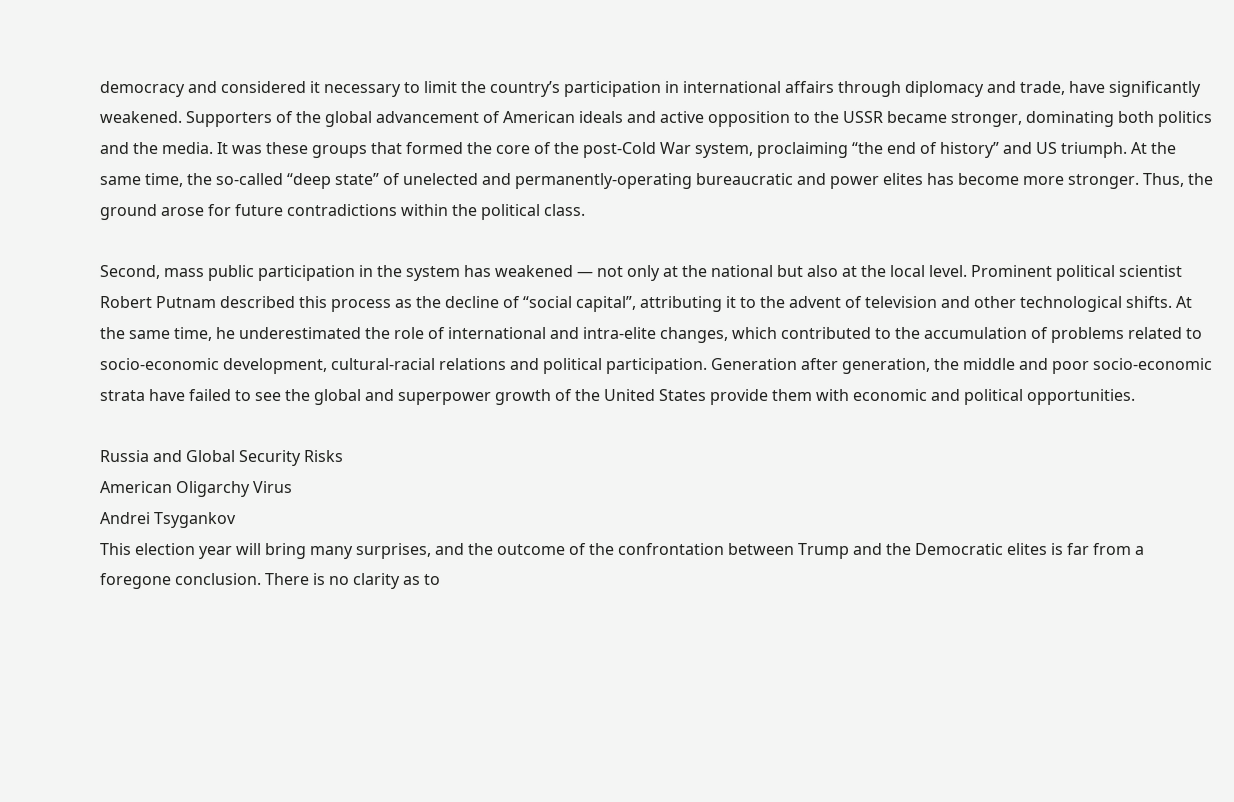democracy and considered it necessary to limit the country’s participation in international affairs through diplomacy and trade, have significantly weakened. Supporters of the global advancement of American ideals and active opposition to the USSR became stronger, dominating both politics and the media. It was these groups that formed the core of the post-Cold War system, proclaiming “the end of history” and US triumph. At the same time, the so-called “deep state” of unelected and permanently-operating bureaucratic and power elites has become more stronger. Thus, the ground arose for future contradictions within the political class.

Second, mass public participation in the system has weakened — not only at the national but also at the local level. Prominent political scientist Robert Putnam described this process as the decline of “social capital”, attributing it to the advent of television and other technological shifts. At the same time, he underestimated the role of international and intra-elite changes, which contributed to the accumulation of problems related to socio-economic development, cultural-racial relations and political participation. Generation after generation, the middle and poor socio-economic strata have failed to see the global and superpower growth of the United States provide them with economic and political opportunities.

Russia and Global Security Risks
American Oligarchy Virus
Andrei Tsygankov
This election year will bring many surprises, and the outcome of the confrontation between Trump and the Democratic elites is far from a foregone conclusion. There is no clarity as to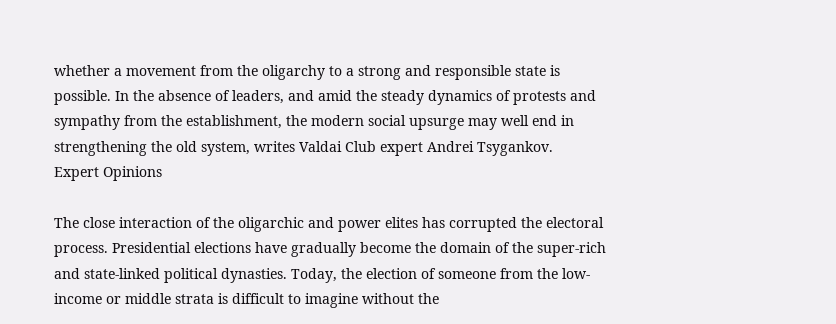whether a movement from the oligarchy to a strong and responsible state is possible. In the absence of leaders, and amid the steady dynamics of protests and sympathy from the establishment, the modern social upsurge may well end in strengthening the old system, writes Valdai Club expert Andrei Tsygankov.
Expert Opinions

The close interaction of the oligarchic and power elites has corrupted the electoral process. Presidential elections have gradually become the domain of the super-rich and state-linked political dynasties. Today, the election of someone from the low-income or middle strata is difficult to imagine without the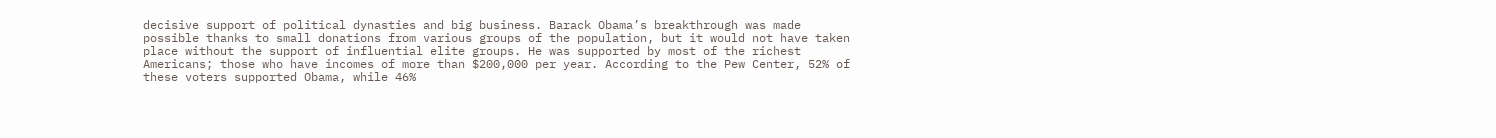decisive support of political dynasties and big business. Barack Obama’s breakthrough was made possible thanks to small donations from various groups of the population, but it would not have taken place without the support of influential elite groups. He was supported by most of the richest Americans; those who have incomes of more than $200,000 per year. According to the Pew Center, 52% of these voters supported Obama, while 46%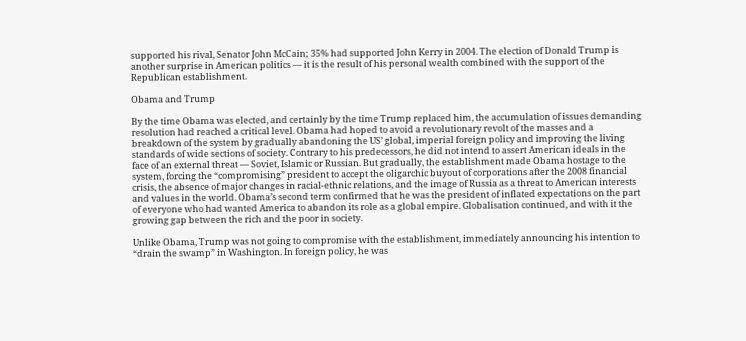supported his rival, Senator John McCain; 35% had supported John Kerry in 2004. The election of Donald Trump is another surprise in American politics — it is the result of his personal wealth combined with the support of the Republican establishment.

Obama and Trump

By the time Obama was elected, and certainly by the time Trump replaced him, the accumulation of issues demanding resolution had reached a critical level. Obama had hoped to avoid a revolutionary revolt of the masses and a breakdown of the system by gradually abandoning the US’ global, imperial foreign policy and improving the living standards of wide sections of society. Contrary to his predecessors, he did not intend to assert American ideals in the face of an external threat — Soviet, Islamic or Russian. But gradually, the establishment made Obama hostage to the system, forcing the “compromising” president to accept the oligarchic buyout of corporations after the 2008 financial crisis, the absence of major changes in racial-ethnic relations, and the image of Russia as a threat to American interests and values in the world. Obama’s second term confirmed that he was the president of inflated expectations on the part of everyone who had wanted America to abandon its role as a global empire. Globalisation continued, and with it the growing gap between the rich and the poor in society.

Unlike Obama, Trump was not going to compromise with the establishment, immediately announcing his intention to “drain the swamp” in Washington. In foreign policy, he was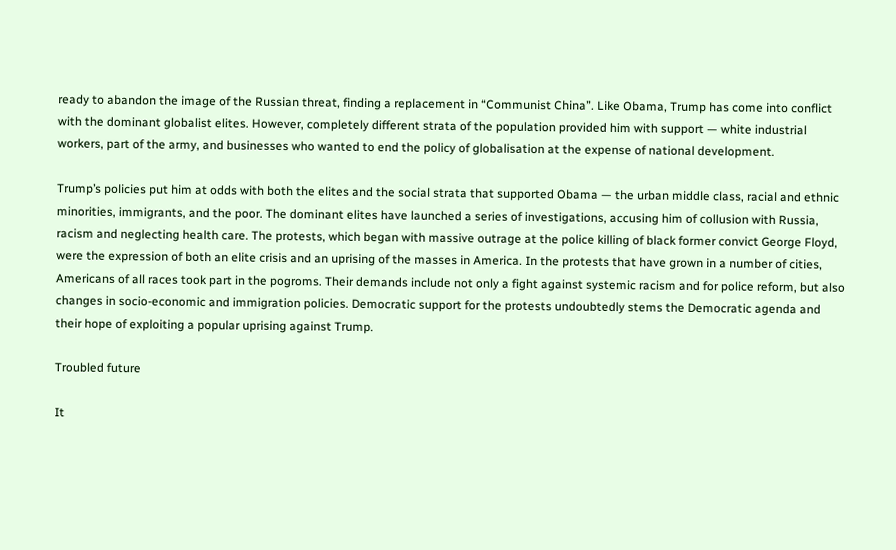ready to abandon the image of the Russian threat, finding a replacement in “Communist China”. Like Obama, Trump has come into conflict with the dominant globalist elites. However, completely different strata of the population provided him with support — white industrial workers, part of the army, and businesses who wanted to end the policy of globalisation at the expense of national development.

Trump’s policies put him at odds with both the elites and the social strata that supported Obama — the urban middle class, racial and ethnic minorities, immigrants, and the poor. The dominant elites have launched a series of investigations, accusing him of collusion with Russia, racism and neglecting health care. The protests, which began with massive outrage at the police killing of black former convict George Floyd, were the expression of both an elite crisis and an uprising of the masses in America. In the protests that have grown in a number of cities, Americans of all races took part in the pogroms. Their demands include not only a fight against systemic racism and for police reform, but also changes in socio-economic and immigration policies. Democratic support for the protests undoubtedly stems the Democratic agenda and their hope of exploiting a popular uprising against Trump.

Troubled future

It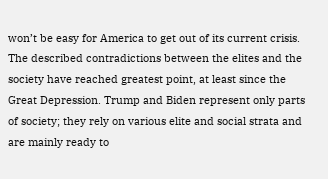won’t be easy for America to get out of its current crisis. The described contradictions between the elites and the society have reached greatest point, at least since the Great Depression. Trump and Biden represent only parts of society; they rely on various elite and social strata and are mainly ready to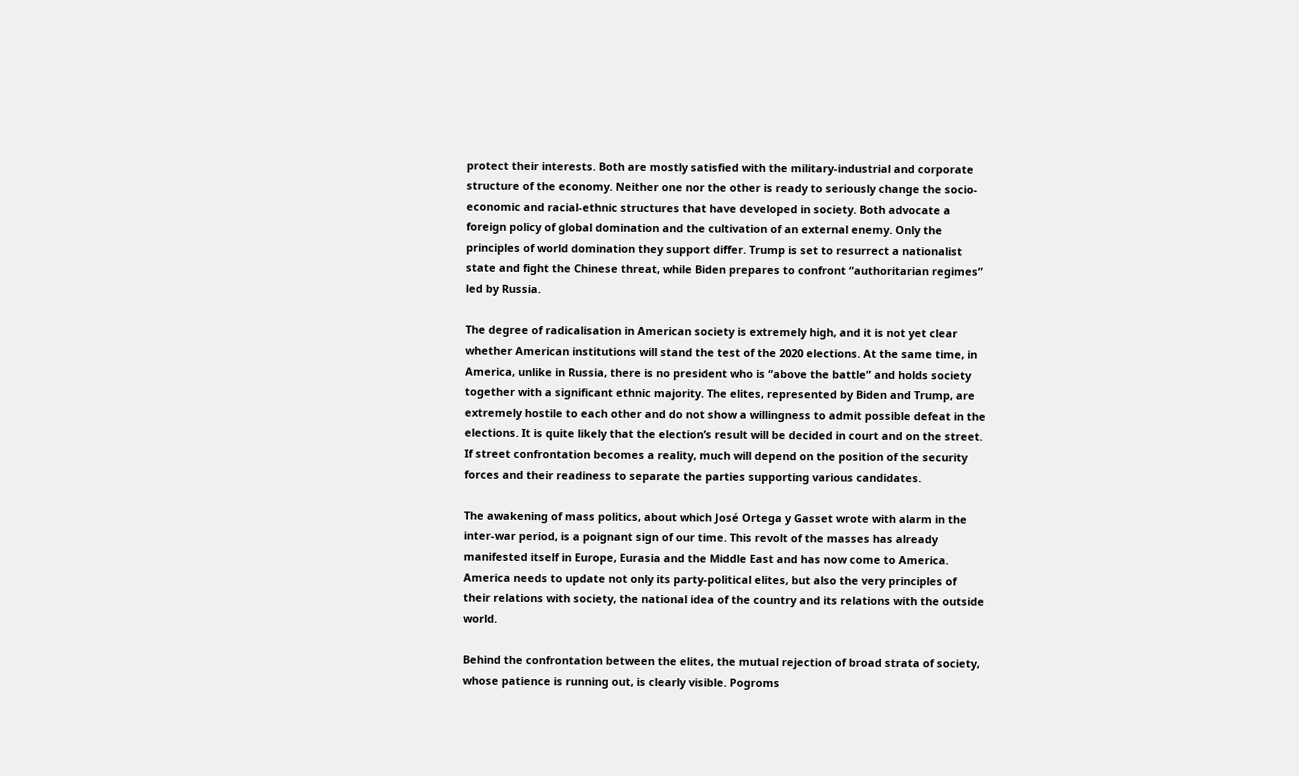protect their interests. Both are mostly satisfied with the military-industrial and corporate structure of the economy. Neither one nor the other is ready to seriously change the socio-economic and racial-ethnic structures that have developed in society. Both advocate a foreign policy of global domination and the cultivation of an external enemy. Only the principles of world domination they support differ. Trump is set to resurrect a nationalist state and fight the Chinese threat, while Biden prepares to confront “authoritarian regimes” led by Russia.

The degree of radicalisation in American society is extremely high, and it is not yet clear whether American institutions will stand the test of the 2020 elections. At the same time, in America, unlike in Russia, there is no president who is “above the battle” and holds society together with a significant ethnic majority. The elites, represented by Biden and Trump, are extremely hostile to each other and do not show a willingness to admit possible defeat in the elections. It is quite likely that the election’s result will be decided in court and on the street. If street confrontation becomes a reality, much will depend on the position of the security forces and their readiness to separate the parties supporting various candidates.

The awakening of mass politics, about which José Ortega y Gasset wrote with alarm in the inter-war period, is a poignant sign of our time. This revolt of the masses has already manifested itself in Europe, Eurasia and the Middle East and has now come to America. America needs to update not only its party-political elites, but also the very principles of their relations with society, the national idea of the country and its relations with the outside world.

Behind the confrontation between the elites, the mutual rejection of broad strata of society, whose patience is running out, is clearly visible. Pogroms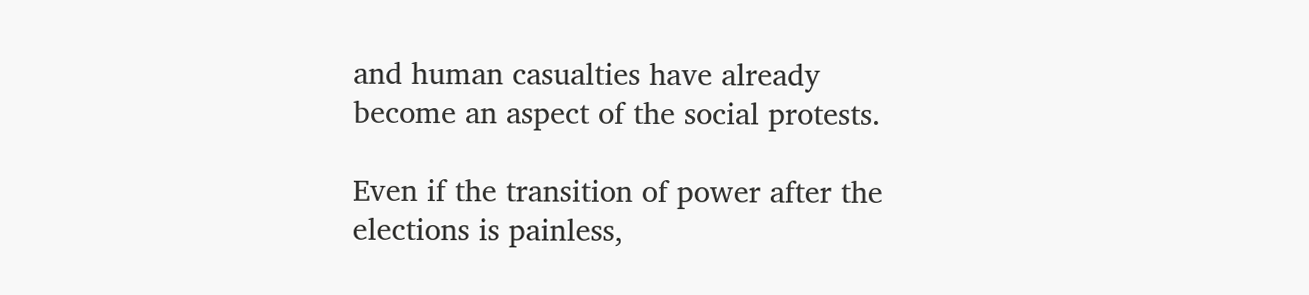and human casualties have already become an aspect of the social protests.

Even if the transition of power after the elections is painless,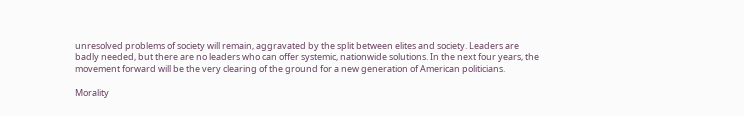unresolved problems of society will remain, aggravated by the split between elites and society. Leaders are badly needed, but there are no leaders who can offer systemic, nationwide solutions. In the next four years, the movement forward will be the very clearing of the ground for a new generation of American politicians.

Morality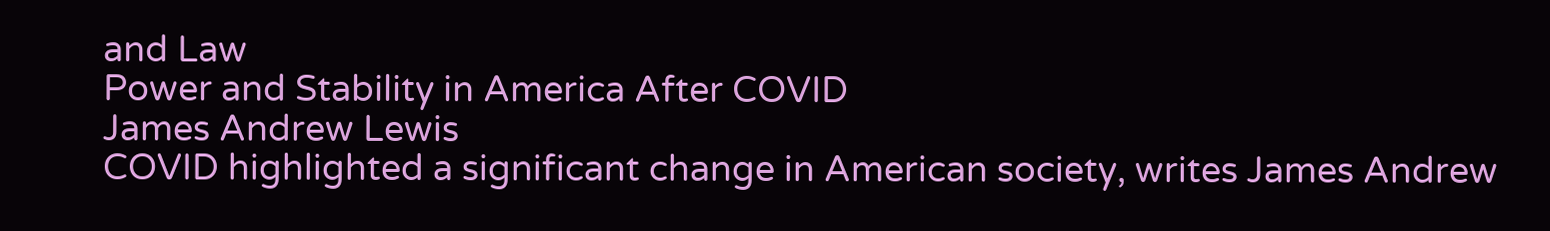and Law
Power and Stability in America After COVID
James Andrew Lewis
COVID highlighted a significant change in American society, writes James Andrew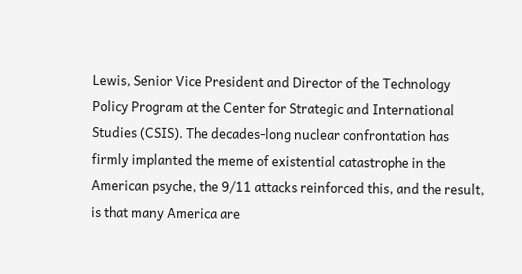Lewis, Senior Vice President and Director of the Technology Policy Program at the Center for Strategic and International Studies (CSIS). The decades-long nuclear confrontation has firmly implanted the meme of existential catastrophe in the American psyche, the 9/11 attacks reinforced this, and the result, is that many America are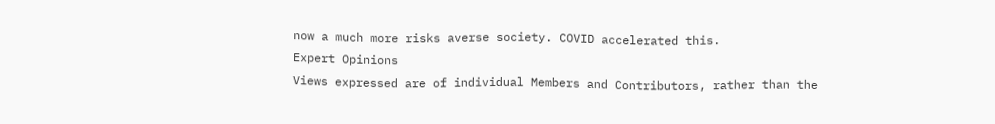now a much more risks averse society. COVID accelerated this.
Expert Opinions
Views expressed are of individual Members and Contributors, rather than the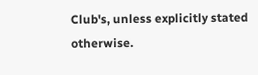Club's, unless explicitly stated otherwise.